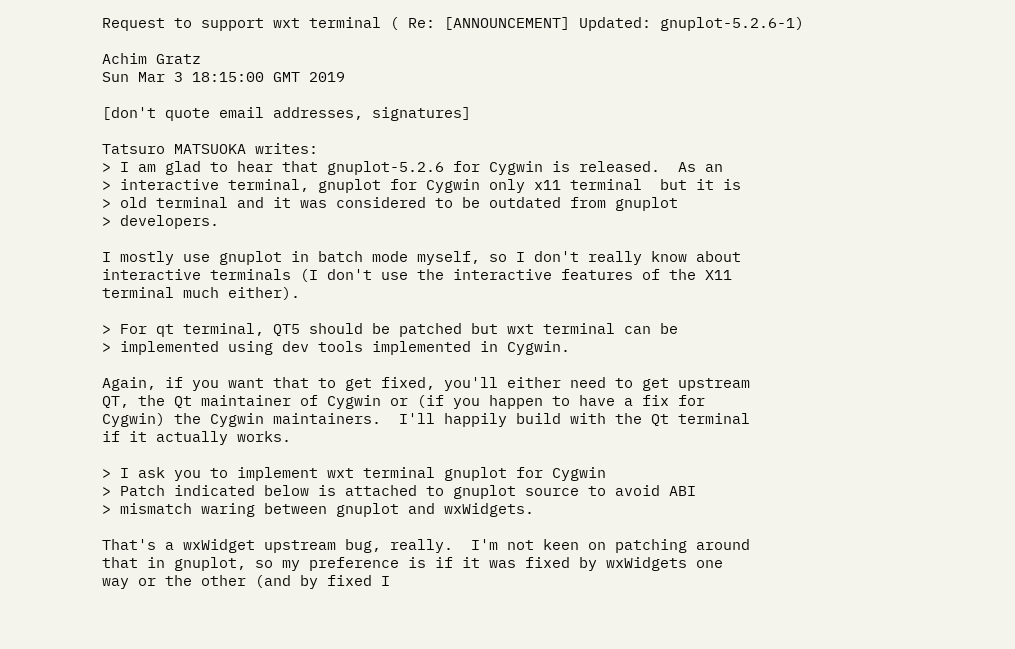Request to support wxt terminal ( Re: [ANNOUNCEMENT] Updated: gnuplot-5.2.6-1)

Achim Gratz
Sun Mar 3 18:15:00 GMT 2019

[don't quote email addresses, signatures]

Tatsuro MATSUOKA writes:
> I am glad to hear that gnuplot-5.2.6 for Cygwin is released.  As an
> interactive terminal, gnuplot for Cygwin only x11 terminal  but it is
> old terminal and it was considered to be outdated from gnuplot
> developers.

I mostly use gnuplot in batch mode myself, so I don't really know about
interactive terminals (I don't use the interactive features of the X11
terminal much either).

> For qt terminal, QT5 should be patched but wxt terminal can be
> implemented using dev tools implemented in Cygwin.

Again, if you want that to get fixed, you'll either need to get upstream
QT, the Qt maintainer of Cygwin or (if you happen to have a fix for
Cygwin) the Cygwin maintainers.  I'll happily build with the Qt terminal
if it actually works.

> I ask you to implement wxt terminal gnuplot for Cygwin
> Patch indicated below is attached to gnuplot source to avoid ABI
> mismatch waring between gnuplot and wxWidgets.

That's a wxWidget upstream bug, really.  I'm not keen on patching around
that in gnuplot, so my preference is if it was fixed by wxWidgets one
way or the other (and by fixed I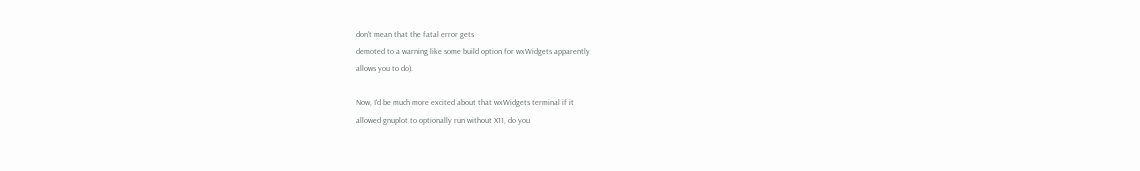don't mean that the fatal error gets
demoted to a warning like some build option for wxWidgets apparently
allows you to do).

Now, I'd be much more excited about that wxWidgets terminal if it
allowed gnuplot to optionally run without X11, do you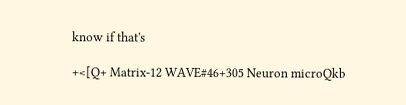know if that's

+<[Q+ Matrix-12 WAVE#46+305 Neuron microQkb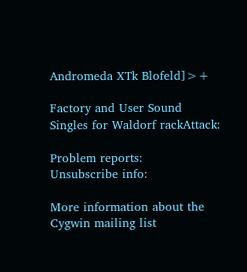Andromeda XTk Blofeld]>+

Factory and User Sound Singles for Waldorf rackAttack:

Problem reports:
Unsubscribe info:

More information about the Cygwin mailing list